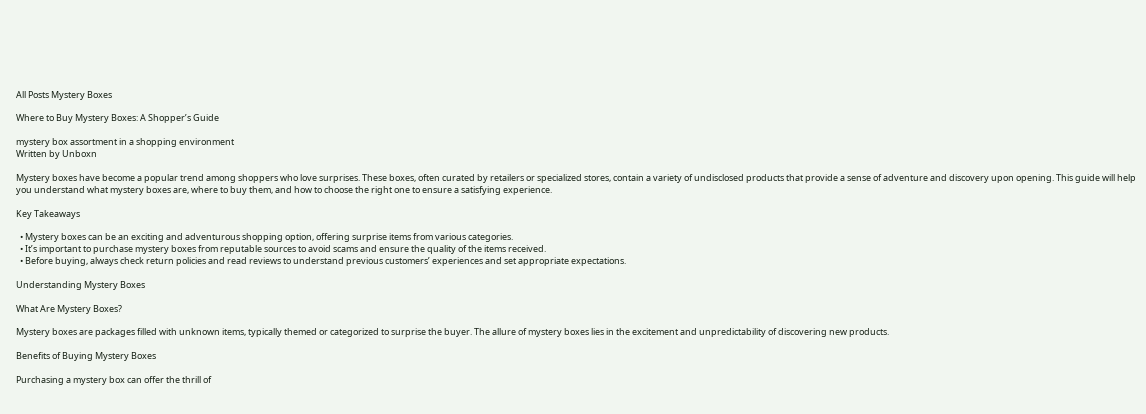All Posts Mystery Boxes

Where to Buy Mystery Boxes: A Shopper’s Guide

mystery box assortment in a shopping environment
Written by Unboxn

Mystery boxes have become a popular trend among shoppers who love surprises. These boxes, often curated by retailers or specialized stores, contain a variety of undisclosed products that provide a sense of adventure and discovery upon opening. This guide will help you understand what mystery boxes are, where to buy them, and how to choose the right one to ensure a satisfying experience.

Key Takeaways

  • Mystery boxes can be an exciting and adventurous shopping option, offering surprise items from various categories.
  • It’s important to purchase mystery boxes from reputable sources to avoid scams and ensure the quality of the items received.
  • Before buying, always check return policies and read reviews to understand previous customers’ experiences and set appropriate expectations.

Understanding Mystery Boxes

What Are Mystery Boxes?

Mystery boxes are packages filled with unknown items, typically themed or categorized to surprise the buyer. The allure of mystery boxes lies in the excitement and unpredictability of discovering new products.

Benefits of Buying Mystery Boxes

Purchasing a mystery box can offer the thrill of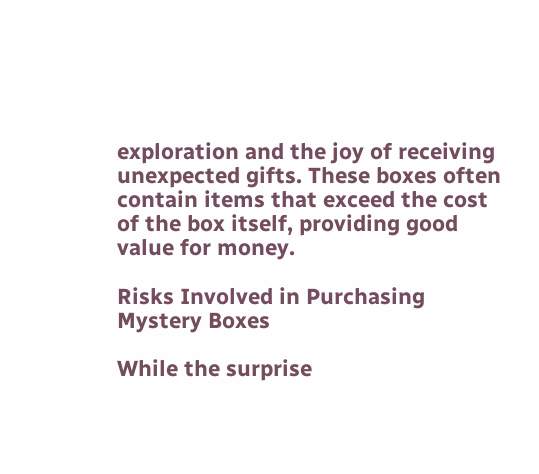exploration and the joy of receiving unexpected gifts. These boxes often contain items that exceed the cost of the box itself, providing good value for money.

Risks Involved in Purchasing Mystery Boxes

While the surprise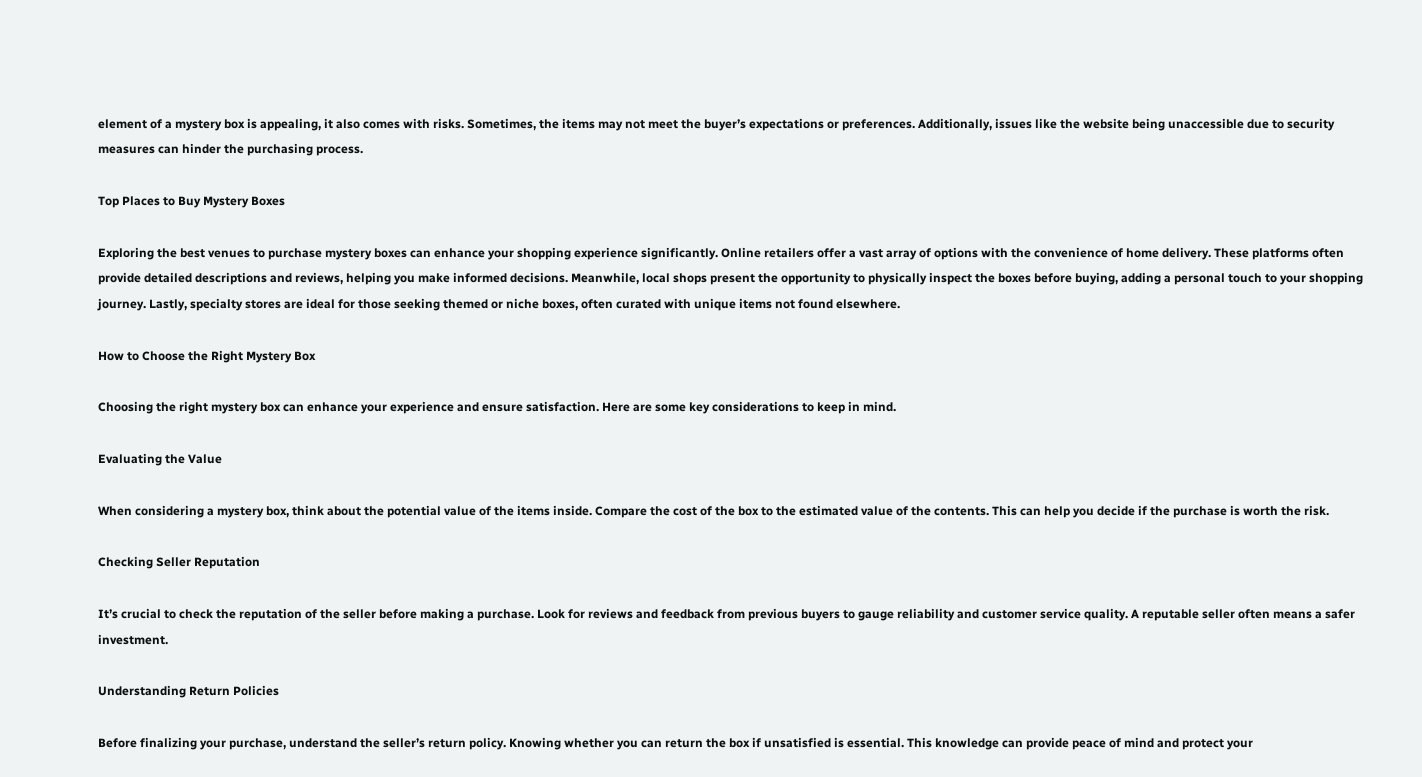element of a mystery box is appealing, it also comes with risks. Sometimes, the items may not meet the buyer’s expectations or preferences. Additionally, issues like the website being unaccessible due to security measures can hinder the purchasing process.

Top Places to Buy Mystery Boxes

Exploring the best venues to purchase mystery boxes can enhance your shopping experience significantly. Online retailers offer a vast array of options with the convenience of home delivery. These platforms often provide detailed descriptions and reviews, helping you make informed decisions. Meanwhile, local shops present the opportunity to physically inspect the boxes before buying, adding a personal touch to your shopping journey. Lastly, specialty stores are ideal for those seeking themed or niche boxes, often curated with unique items not found elsewhere.

How to Choose the Right Mystery Box

Choosing the right mystery box can enhance your experience and ensure satisfaction. Here are some key considerations to keep in mind.

Evaluating the Value

When considering a mystery box, think about the potential value of the items inside. Compare the cost of the box to the estimated value of the contents. This can help you decide if the purchase is worth the risk.

Checking Seller Reputation

It’s crucial to check the reputation of the seller before making a purchase. Look for reviews and feedback from previous buyers to gauge reliability and customer service quality. A reputable seller often means a safer investment.

Understanding Return Policies

Before finalizing your purchase, understand the seller’s return policy. Knowing whether you can return the box if unsatisfied is essential. This knowledge can provide peace of mind and protect your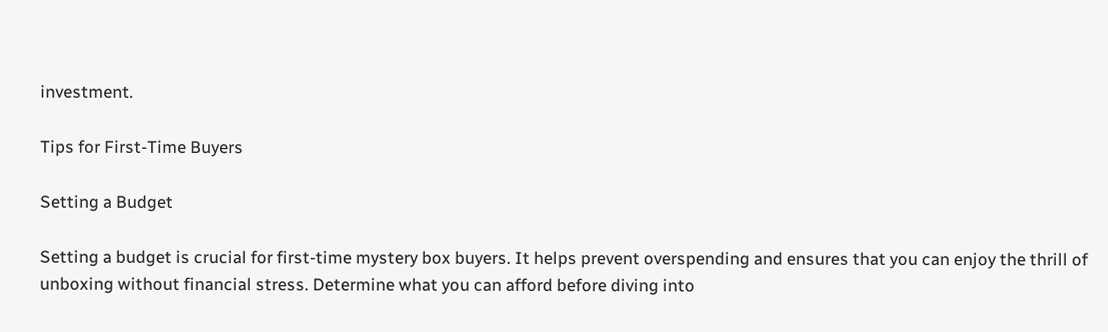investment.

Tips for First-Time Buyers

Setting a Budget

Setting a budget is crucial for first-time mystery box buyers. It helps prevent overspending and ensures that you can enjoy the thrill of unboxing without financial stress. Determine what you can afford before diving into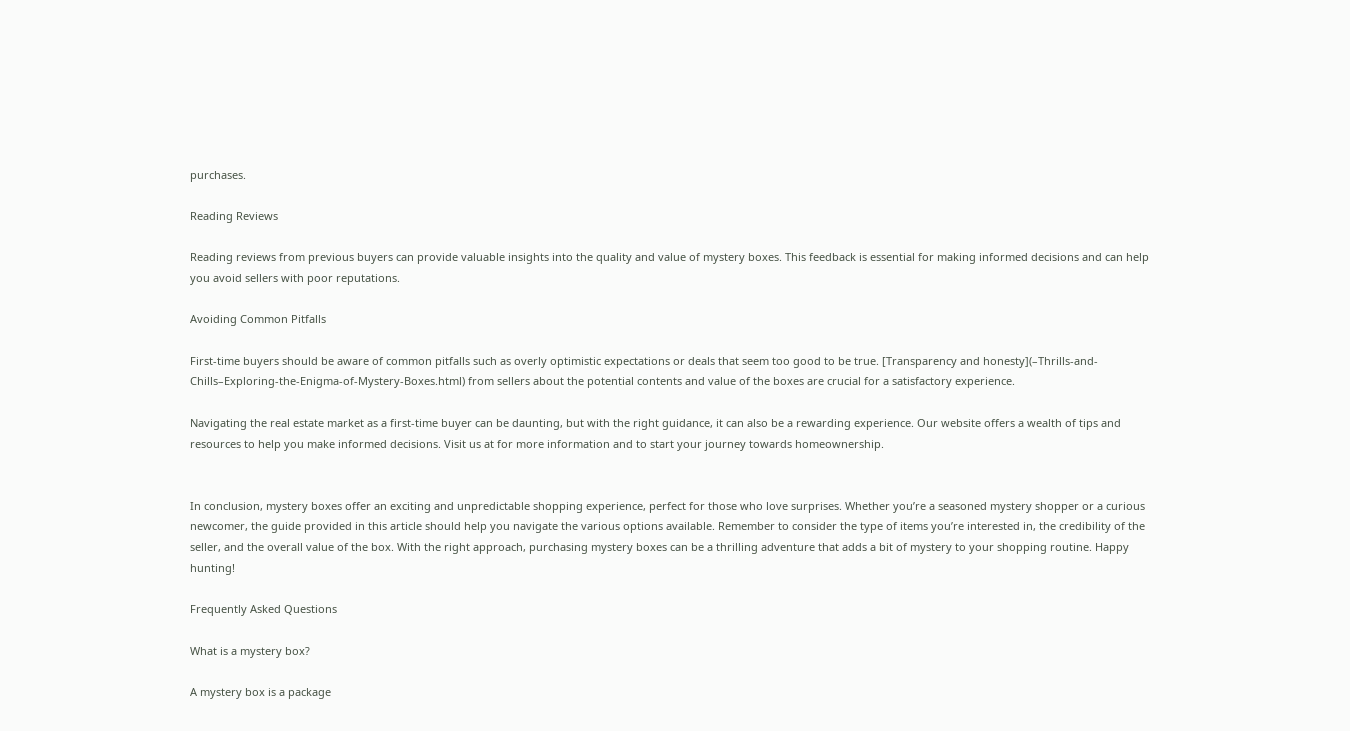purchases.

Reading Reviews

Reading reviews from previous buyers can provide valuable insights into the quality and value of mystery boxes. This feedback is essential for making informed decisions and can help you avoid sellers with poor reputations.

Avoiding Common Pitfalls

First-time buyers should be aware of common pitfalls such as overly optimistic expectations or deals that seem too good to be true. [Transparency and honesty](–Thrills-and-Chills–Exploring-the-Enigma-of-Mystery-Boxes.html) from sellers about the potential contents and value of the boxes are crucial for a satisfactory experience.

Navigating the real estate market as a first-time buyer can be daunting, but with the right guidance, it can also be a rewarding experience. Our website offers a wealth of tips and resources to help you make informed decisions. Visit us at for more information and to start your journey towards homeownership.


In conclusion, mystery boxes offer an exciting and unpredictable shopping experience, perfect for those who love surprises. Whether you’re a seasoned mystery shopper or a curious newcomer, the guide provided in this article should help you navigate the various options available. Remember to consider the type of items you’re interested in, the credibility of the seller, and the overall value of the box. With the right approach, purchasing mystery boxes can be a thrilling adventure that adds a bit of mystery to your shopping routine. Happy hunting!

Frequently Asked Questions

What is a mystery box?

A mystery box is a package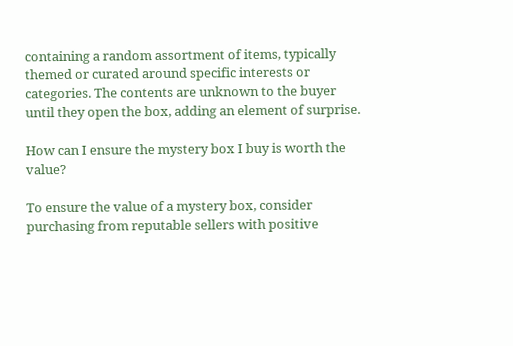containing a random assortment of items, typically themed or curated around specific interests or categories. The contents are unknown to the buyer until they open the box, adding an element of surprise.

How can I ensure the mystery box I buy is worth the value?

To ensure the value of a mystery box, consider purchasing from reputable sellers with positive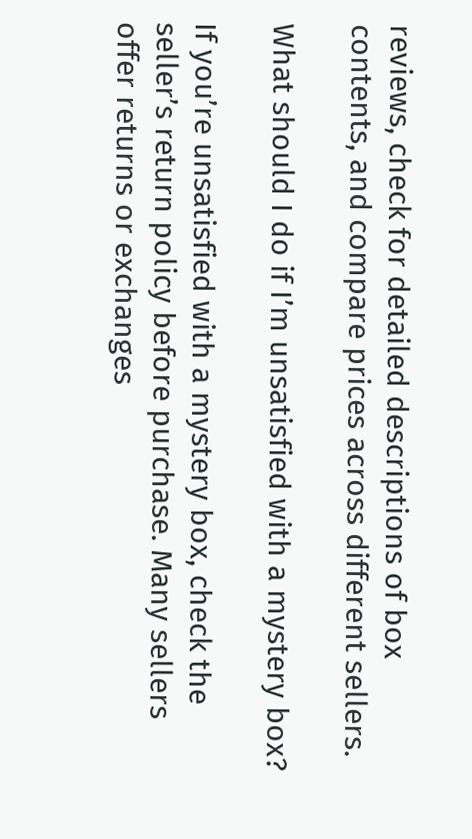reviews, check for detailed descriptions of box contents, and compare prices across different sellers.

What should I do if I’m unsatisfied with a mystery box?

If you’re unsatisfied with a mystery box, check the seller’s return policy before purchase. Many sellers offer returns or exchanges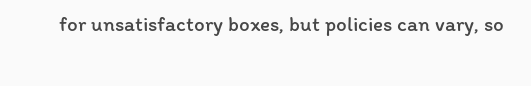for unsatisfactory boxes, but policies can vary, so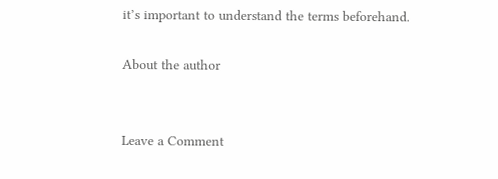it’s important to understand the terms beforehand.

About the author


Leave a Comment